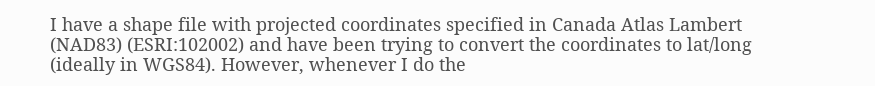I have a shape file with projected coordinates specified in Canada Atlas Lambert (NAD83) (ESRI:102002) and have been trying to convert the coordinates to lat/long (ideally in WGS84). However, whenever I do the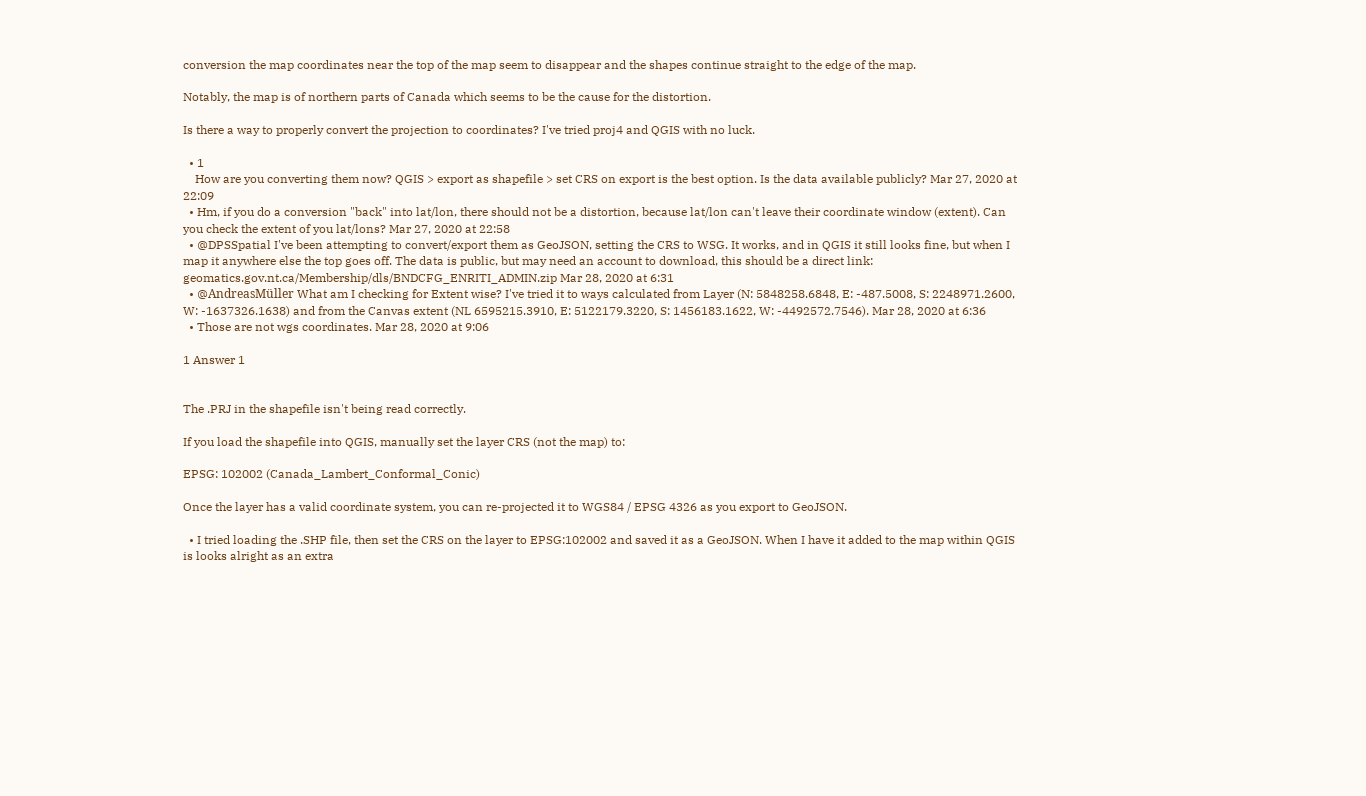conversion the map coordinates near the top of the map seem to disappear and the shapes continue straight to the edge of the map.

Notably, the map is of northern parts of Canada which seems to be the cause for the distortion.

Is there a way to properly convert the projection to coordinates? I've tried proj4 and QGIS with no luck.

  • 1
    How are you converting them now? QGIS > export as shapefile > set CRS on export is the best option. Is the data available publicly? Mar 27, 2020 at 22:09
  • Hm, if you do a conversion "back" into lat/lon, there should not be a distortion, because lat/lon can't leave their coordinate window (extent). Can you check the extent of you lat/lons? Mar 27, 2020 at 22:58
  • @DPSSpatial I've been attempting to convert/export them as GeoJSON, setting the CRS to WSG. It works, and in QGIS it still looks fine, but when I map it anywhere else the top goes off. The data is public, but may need an account to download, this should be a direct link: geomatics.gov.nt.ca/Membership/dls/BNDCFG_ENRITI_ADMIN.zip Mar 28, 2020 at 6:31
  • @AndreasMüller What am I checking for Extent wise? I've tried it to ways calculated from Layer (N: 5848258.6848, E: -487.5008, S: 2248971.2600, W: -1637326.1638) and from the Canvas extent (NL 6595215.3910, E: 5122179.3220, S: 1456183.1622, W: -4492572.7546). Mar 28, 2020 at 6:36
  • Those are not wgs coordinates. Mar 28, 2020 at 9:06

1 Answer 1


The .PRJ in the shapefile isn't being read correctly.

If you load the shapefile into QGIS, manually set the layer CRS (not the map) to:

EPSG: 102002 (Canada_Lambert_Conformal_Conic)

Once the layer has a valid coordinate system, you can re-projected it to WGS84 / EPSG 4326 as you export to GeoJSON.

  • I tried loading the .SHP file, then set the CRS on the layer to EPSG:102002 and saved it as a GeoJSON. When I have it added to the map within QGIS is looks alright as an extra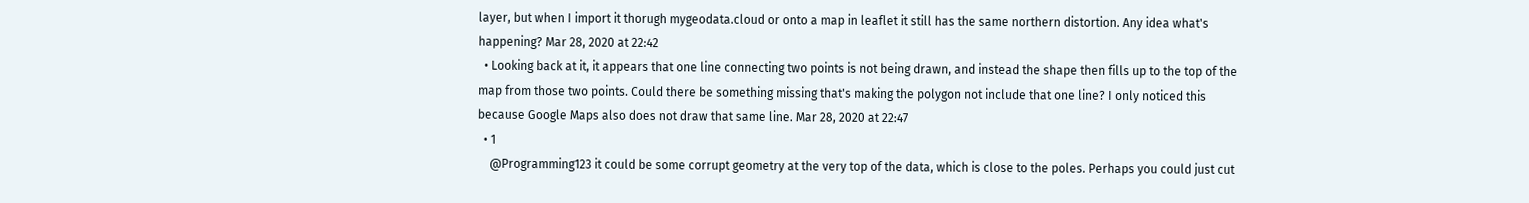layer, but when I import it thorugh mygeodata.cloud or onto a map in leaflet it still has the same northern distortion. Any idea what's happening? Mar 28, 2020 at 22:42
  • Looking back at it, it appears that one line connecting two points is not being drawn, and instead the shape then fills up to the top of the map from those two points. Could there be something missing that's making the polygon not include that one line? I only noticed this because Google Maps also does not draw that same line. Mar 28, 2020 at 22:47
  • 1
    @Programming123 it could be some corrupt geometry at the very top of the data, which is close to the poles. Perhaps you could just cut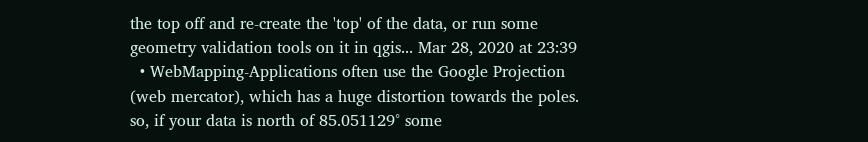the top off and re-create the 'top' of the data, or run some geometry validation tools on it in qgis... Mar 28, 2020 at 23:39
  • WebMapping-Applications often use the Google Projection (web mercator), which has a huge distortion towards the poles. so, if your data is north of 85.051129° some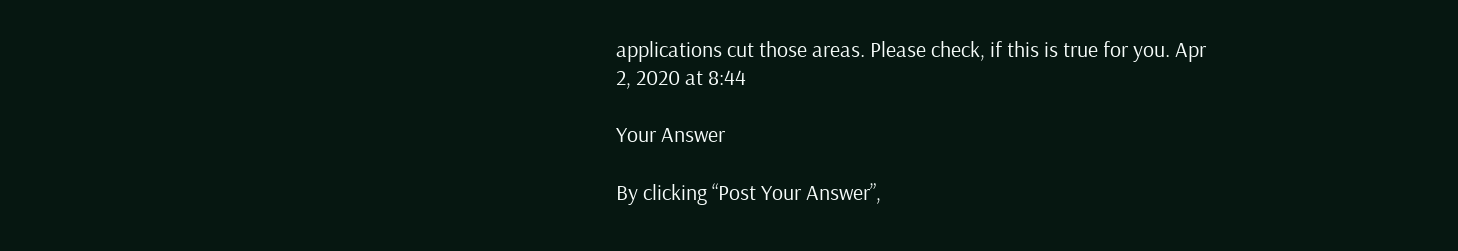applications cut those areas. Please check, if this is true for you. Apr 2, 2020 at 8:44

Your Answer

By clicking “Post Your Answer”,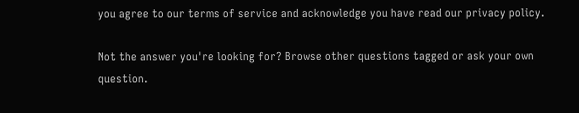you agree to our terms of service and acknowledge you have read our privacy policy.

Not the answer you're looking for? Browse other questions tagged or ask your own question.